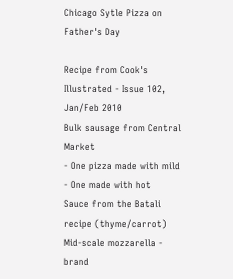Chicago Sytle Pizza on Father's Day

Recipe from Cook's Illustrated - Issue 102, Jan/Feb 2010
Bulk sausage from Central Market
- One pizza made with mild
- One made with hot
Sauce from the Batali recipe (thyme/carrot)
Mid-scale mozzarella - brand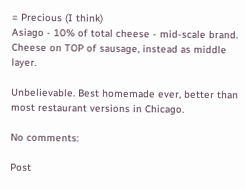= Precious (I think)
Asiago - 10% of total cheese - mid-scale brand.
Cheese on TOP of sausage, instead as middle layer.

Unbelievable. Best homemade ever, better than most restaurant versions in Chicago.

No comments:

Post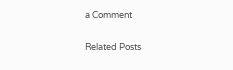a Comment


Related Posts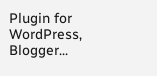Plugin for WordPress, Blogger...